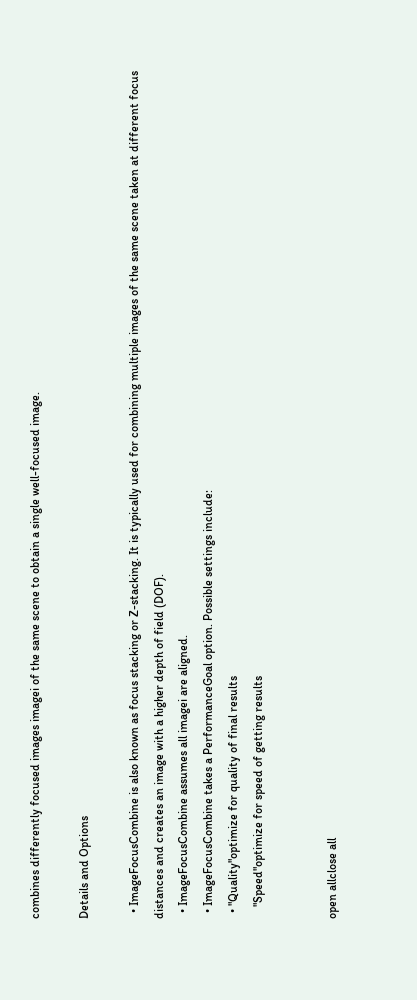combines differently focused images imagei of the same scene to obtain a single well-focused image.

Details and Options

  • ImageFocusCombine is also known as focus stacking or Z-stacking. It is typically used for combining multiple images of the same scene taken at different focus distances and creates an image with a higher depth of field (DOF).
  • ImageFocusCombine assumes all imagei are aligned.
  • ImageFocusCombine takes a PerformanceGoal option. Possible settings include:
  • "Quality"optimize for quality of final results
    "Speed"optimize for speed of getting results


open allclose all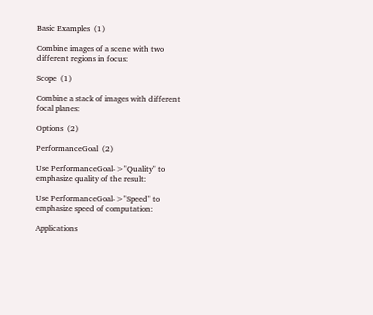Basic Examples  (1)

Combine images of a scene with two different regions in focus:

Scope  (1)

Combine a stack of images with different focal planes:

Options  (2)

PerformanceGoal  (2)

Use PerformanceGoal->"Quality" to emphasize quality of the result:

Use PerformanceGoal->"Speed" to emphasize speed of computation:

Applications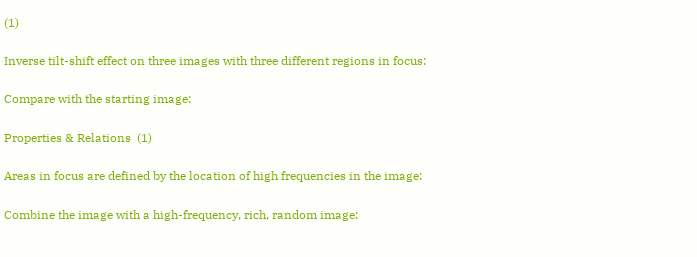(1)

Inverse tilt-shift effect on three images with three different regions in focus:

Compare with the starting image:

Properties & Relations  (1)

Areas in focus are defined by the location of high frequencies in the image:

Combine the image with a high-frequency, rich, random image: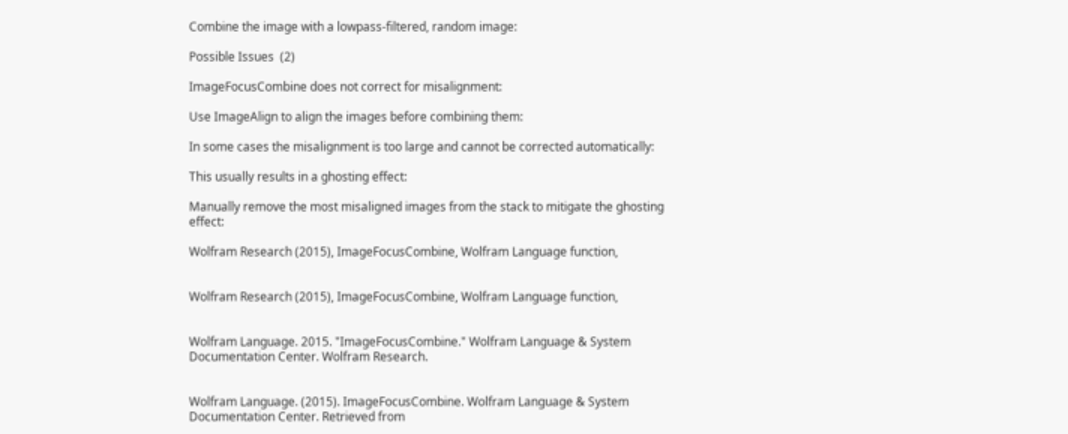Combine the image with a lowpass-filtered, random image:

Possible Issues  (2)

ImageFocusCombine does not correct for misalignment:

Use ImageAlign to align the images before combining them:

In some cases the misalignment is too large and cannot be corrected automatically:

This usually results in a ghosting effect:

Manually remove the most misaligned images from the stack to mitigate the ghosting effect:

Wolfram Research (2015), ImageFocusCombine, Wolfram Language function,


Wolfram Research (2015), ImageFocusCombine, Wolfram Language function,


Wolfram Language. 2015. "ImageFocusCombine." Wolfram Language & System Documentation Center. Wolfram Research.


Wolfram Language. (2015). ImageFocusCombine. Wolfram Language & System Documentation Center. Retrieved from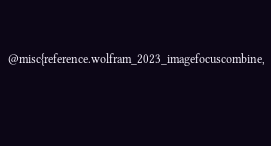@misc{reference.wolfram_2023_imagefocuscombine,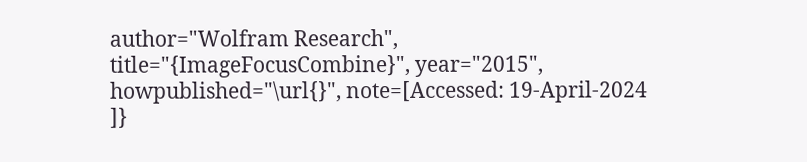author="Wolfram Research", title="{ImageFocusCombine}", year="2015", howpublished="\url{}", note=[Accessed: 19-April-2024 ]}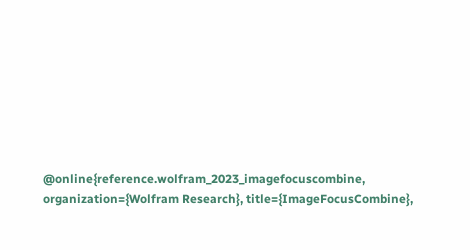@online{reference.wolfram_2023_imagefocuscombine, organization={Wolfram Research}, title={ImageFocusCombine},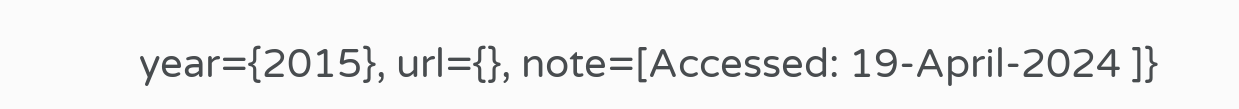year={2015}, url={}, note=[Accessed: 19-April-2024 ]}